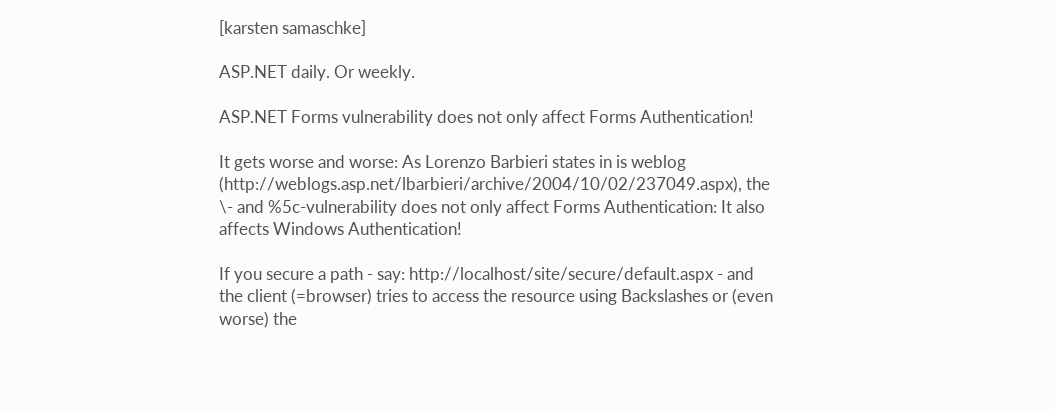[karsten samaschke]

ASP.NET daily. Or weekly.

ASP.NET Forms vulnerability does not only affect Forms Authentication!

It gets worse and worse: As Lorenzo Barbieri states in is weblog (http://weblogs.asp.net/lbarbieri/archive/2004/10/02/237049.aspx), the \- and %5c-vulnerability does not only affect Forms Authentication: It also affects Windows Authentication!

If you secure a path - say: http://localhost/site/secure/default.aspx - and the client (=browser) tries to access the resource using Backslashes or (even worse) the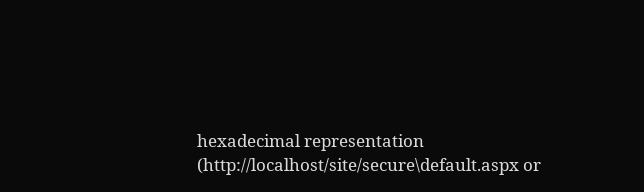hexadecimal representation (http://localhost/site/secure\default.aspx or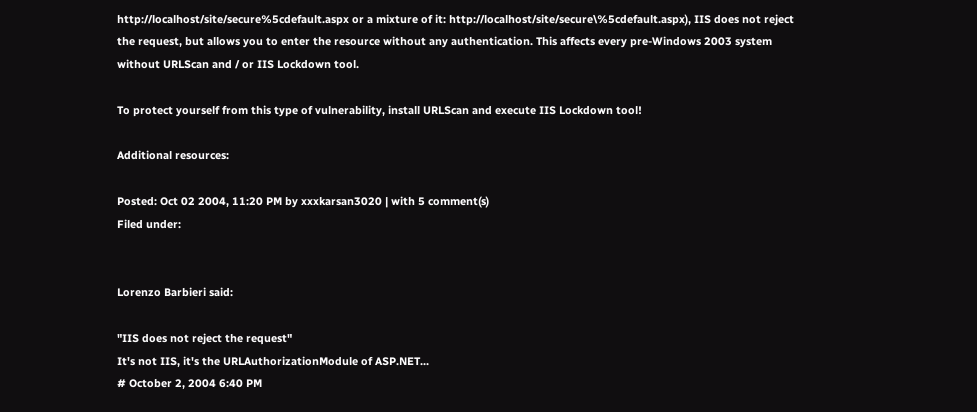http://localhost/site/secure%5cdefault.aspx or a mixture of it: http://localhost/site/secure\%5cdefault.aspx), IIS does not reject the request, but allows you to enter the resource without any authentication. This affects every pre-Windows 2003 system without URLScan and / or IIS Lockdown tool.

To protect yourself from this type of vulnerability, install URLScan and execute IIS Lockdown tool!

Additional resources:

Posted: Oct 02 2004, 11:20 PM by xxxkarsan3020 | with 5 comment(s)
Filed under:


Lorenzo Barbieri said:

"IIS does not reject the request"
It's not IIS, it's the URLAuthorizationModule of ASP.NET...
# October 2, 2004 6:40 PM